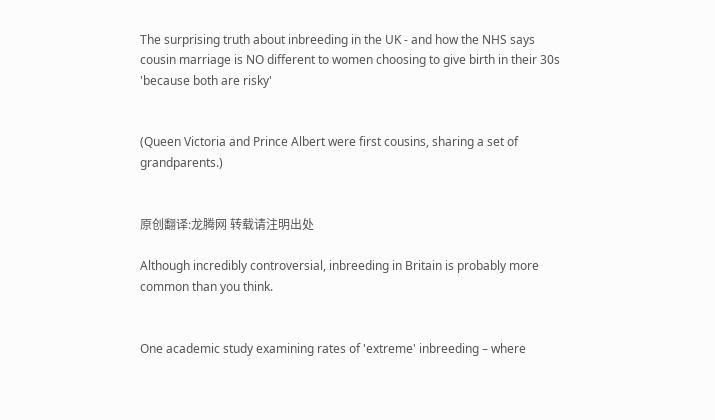The surprising truth about inbreeding in the UK - and how the NHS says cousin marriage is NO different to women choosing to give birth in their 30s 'because both are risky'


(Queen Victoria and Prince Albert were first cousins, sharing a set of grandparents.)


原创翻译:龙腾网 转载请注明出处

Although incredibly controversial, inbreeding in Britain is probably more common than you think.


One academic study examining rates of 'extreme' inbreeding – where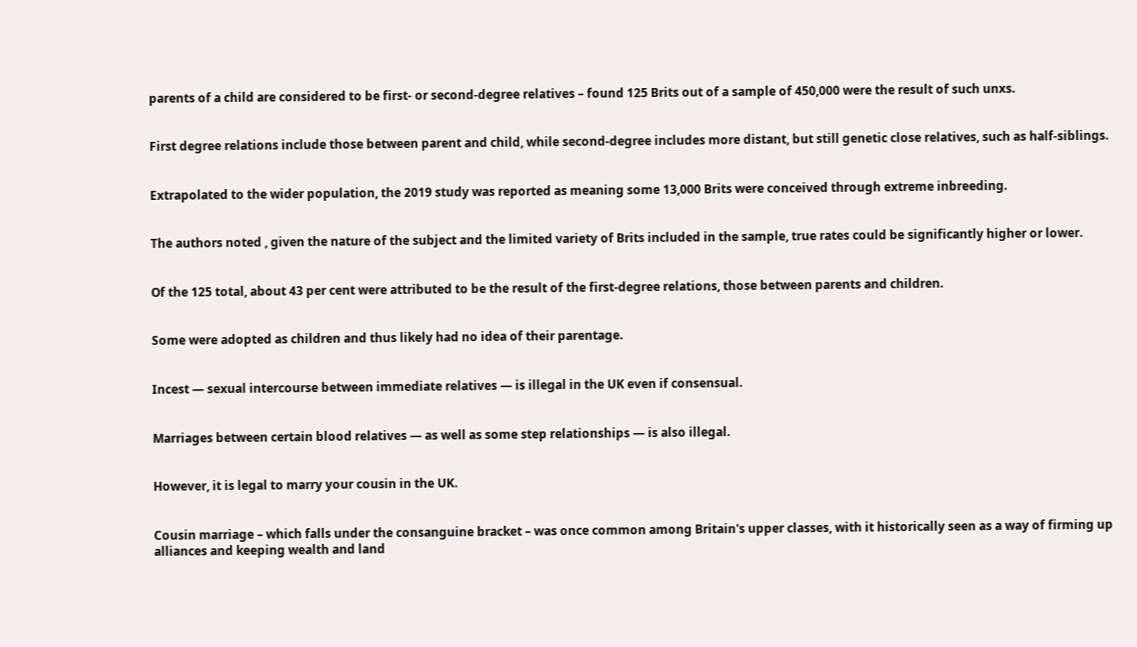parents of a child are considered to be first- or second-degree relatives – found 125 Brits out of a sample of 450,000 were the result of such unxs.


First degree relations include those between parent and child, while second-degree includes more distant, but still genetic close relatives, such as half-siblings.


Extrapolated to the wider population, the 2019 study was reported as meaning some 13,000 Brits were conceived through extreme inbreeding.


The authors noted , given the nature of the subject and the limited variety of Brits included in the sample, true rates could be significantly higher or lower.


Of the 125 total, about 43 per cent were attributed to be the result of the first-degree relations, those between parents and children.


Some were adopted as children and thus likely had no idea of their parentage.


Incest — sexual intercourse between immediate relatives — is illegal in the UK even if consensual.


Marriages between certain blood relatives — as well as some step relationships — is also illegal.


However, it is legal to marry your cousin in the UK.


Cousin marriage – which falls under the consanguine bracket – was once common among Britain's upper classes, with it historically seen as a way of firming up alliances and keeping wealth and land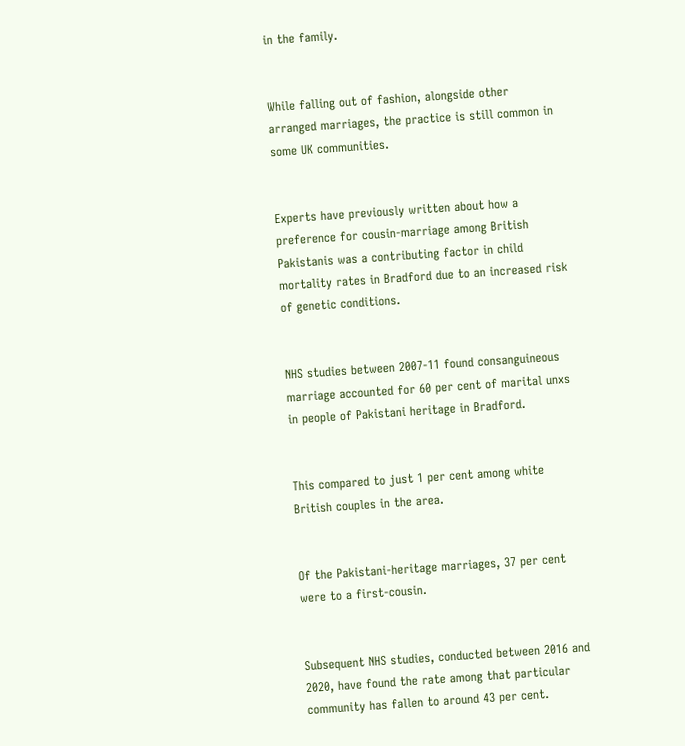in the family.


While falling out of fashion, alongside other arranged marriages, the practice is still common in some UK communities.


Experts have previously written about how a preference for cousin-marriage among British Pakistanis was a contributing factor in child mortality rates in Bradford due to an increased risk of genetic conditions.


NHS studies between 2007-11 found consanguineous marriage accounted for 60 per cent of marital unxs in people of Pakistani heritage in Bradford.


This compared to just 1 per cent among white British couples in the area.


Of the Pakistani-heritage marriages, 37 per cent were to a first-cousin.


Subsequent NHS studies, conducted between 2016 and 2020, have found the rate among that particular community has fallen to around 43 per cent.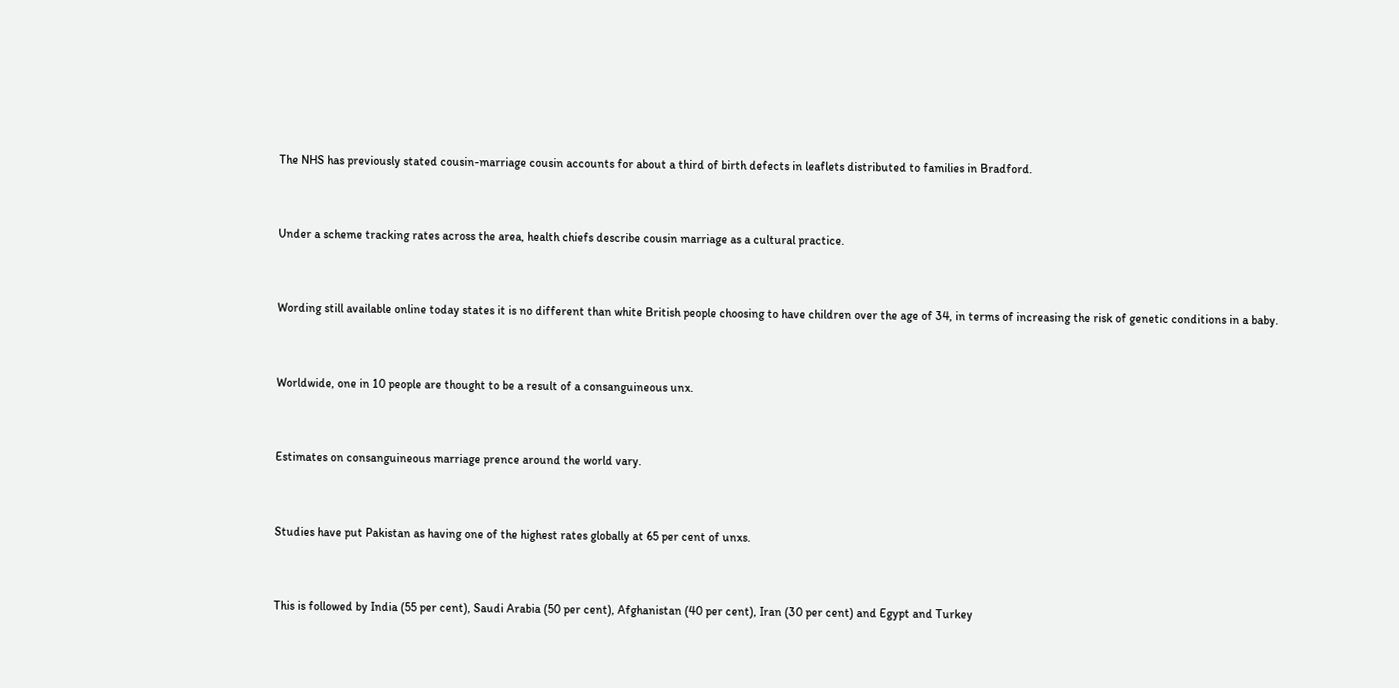The NHS has previously stated cousin-marriage cousin accounts for about a third of birth defects in leaflets distributed to families in Bradford.


Under a scheme tracking rates across the area, health chiefs describe cousin marriage as a cultural practice.


Wording still available online today states it is no different than white British people choosing to have children over the age of 34, in terms of increasing the risk of genetic conditions in a baby.


Worldwide, one in 10 people are thought to be a result of a consanguineous unx.


Estimates on consanguineous marriage prence around the world vary.


Studies have put Pakistan as having one of the highest rates globally at 65 per cent of unxs.


This is followed by India (55 per cent), Saudi Arabia (50 per cent), Afghanistan (40 per cent), Iran (30 per cent) and Egypt and Turkey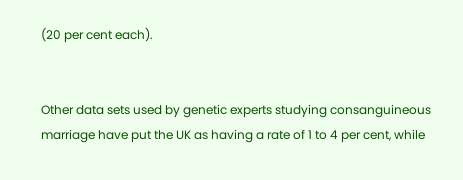(20 per cent each).


Other data sets used by genetic experts studying consanguineous marriage have put the UK as having a rate of 1 to 4 per cent, while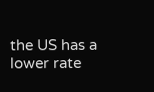the US has a lower rate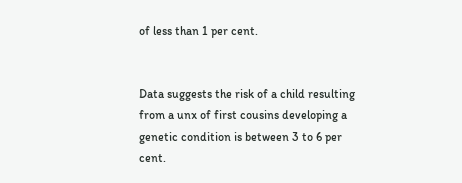of less than 1 per cent.


Data suggests the risk of a child resulting from a unx of first cousins developing a genetic condition is between 3 to 6 per cent.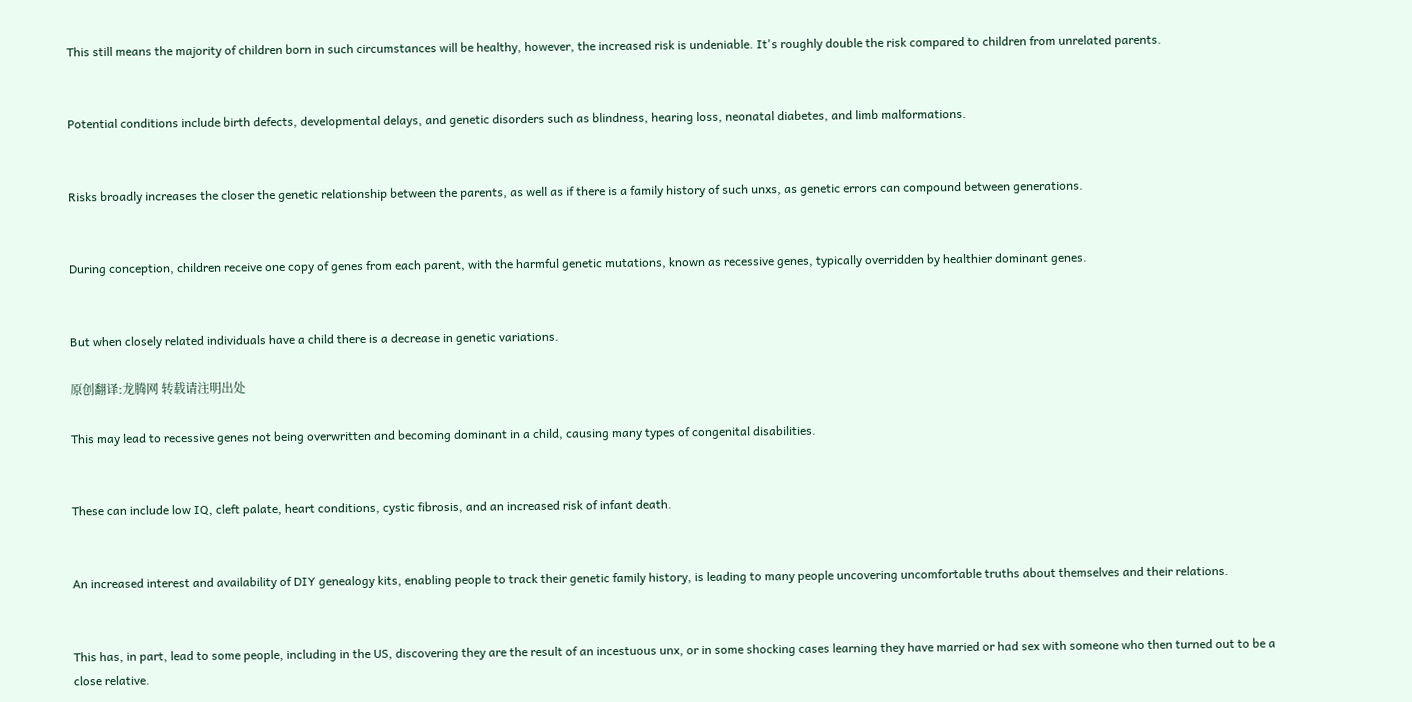This still means the majority of children born in such circumstances will be healthy, however, the increased risk is undeniable. It's roughly double the risk compared to children from unrelated parents.


Potential conditions include birth defects, developmental delays, and genetic disorders such as blindness, hearing loss, neonatal diabetes, and limb malformations.


Risks broadly increases the closer the genetic relationship between the parents, as well as if there is a family history of such unxs, as genetic errors can compound between generations.


During conception, children receive one copy of genes from each parent, with the harmful genetic mutations, known as recessive genes, typically overridden by healthier dominant genes.


But when closely related individuals have a child there is a decrease in genetic variations.

原创翻译:龙腾网 转载请注明出处

This may lead to recessive genes not being overwritten and becoming dominant in a child, causing many types of congenital disabilities.


These can include low IQ, cleft palate, heart conditions, cystic fibrosis, and an increased risk of infant death.


An increased interest and availability of DIY genealogy kits, enabling people to track their genetic family history, is leading to many people uncovering uncomfortable truths about themselves and their relations.


This has, in part, lead to some people, including in the US, discovering they are the result of an incestuous unx, or in some shocking cases learning they have married or had sex with someone who then turned out to be a close relative.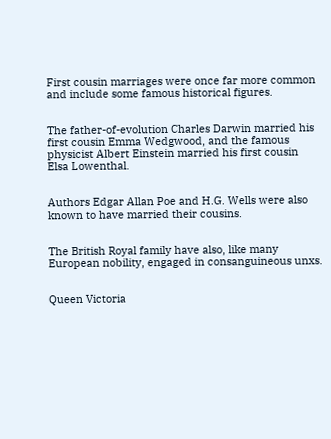First cousin marriages were once far more common and include some famous historical figures.


The father-of-evolution Charles Darwin married his first cousin Emma Wedgwood, and the famous physicist Albert Einstein married his first cousin Elsa Lowenthal.


Authors Edgar Allan Poe and H.G. Wells were also known to have married their cousins.


The British Royal family have also, like many European nobility, engaged in consanguineous unxs.


Queen Victoria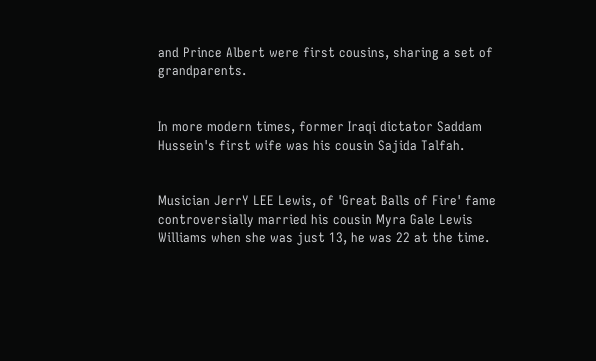and Prince Albert were first cousins, sharing a set of grandparents.


In more modern times, former Iraqi dictator Saddam Hussein's first wife was his cousin Sajida Talfah.


Musician JerrY LEE Lewis, of 'Great Balls of Fire' fame controversially married his cousin Myra Gale Lewis Williams when she was just 13, he was 22 at the time.